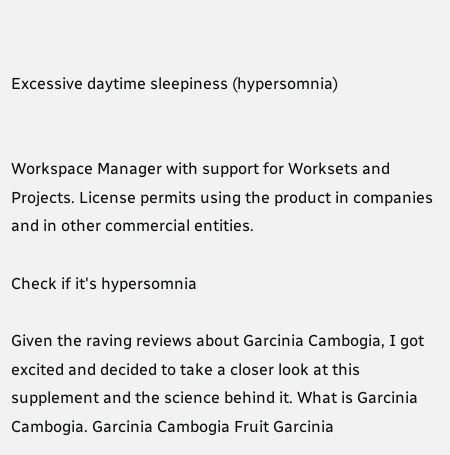Excessive daytime sleepiness (hypersomnia)


Workspace Manager with support for Worksets and Projects. License permits using the product in companies and in other commercial entities.

Check if it's hypersomnia

Given the raving reviews about Garcinia Cambogia, I got excited and decided to take a closer look at this supplement and the science behind it. What is Garcinia Cambogia. Garcinia Cambogia Fruit Garcinia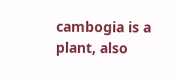cambogia is a plant, also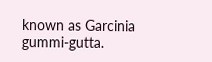known as Garcinia gummi-gutta.